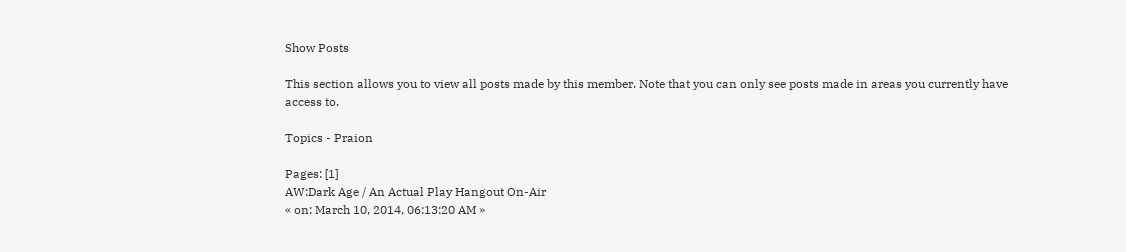Show Posts

This section allows you to view all posts made by this member. Note that you can only see posts made in areas you currently have access to.

Topics - Praion

Pages: [1]
AW:Dark Age / An Actual Play Hangout On-Air
« on: March 10, 2014, 06:13:20 AM »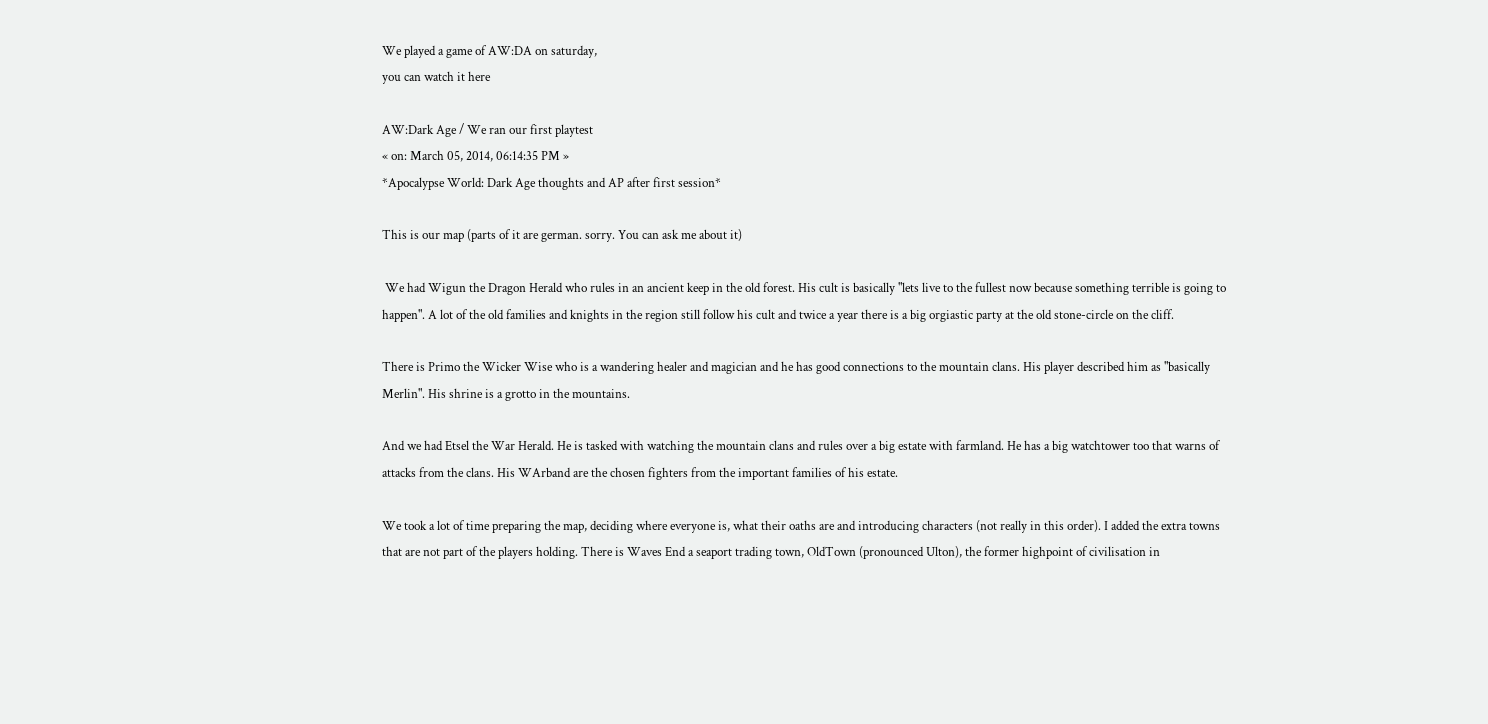We played a game of AW:DA on saturday,
you can watch it here

AW:Dark Age / We ran our first playtest
« on: March 05, 2014, 06:14:35 PM »
*Apocalypse World: Dark Age thoughts and AP after first session*

This is our map (parts of it are german. sorry. You can ask me about it)

 We had Wigun the Dragon Herald who rules in an ancient keep in the old forest. His cult is basically "lets live to the fullest now because something terrible is going to happen". A lot of the old families and knights in the region still follow his cult and twice a year there is a big orgiastic party at the old stone-circle on the cliff.

There is Primo the Wicker Wise who is a wandering healer and magician and he has good connections to the mountain clans. His player described him as "basically Merlin". His shrine is a grotto in the mountains.

And we had Etsel the War Herald. He is tasked with watching the mountain clans and rules over a big estate with farmland. He has a big watchtower too that warns of attacks from the clans. His WArband are the chosen fighters from the important families of his estate.

We took a lot of time preparing the map, deciding where everyone is, what their oaths are and introducing characters (not really in this order). I added the extra towns that are not part of the players holding. There is Waves End a seaport trading town, OldTown (pronounced Ulton), the former highpoint of civilisation in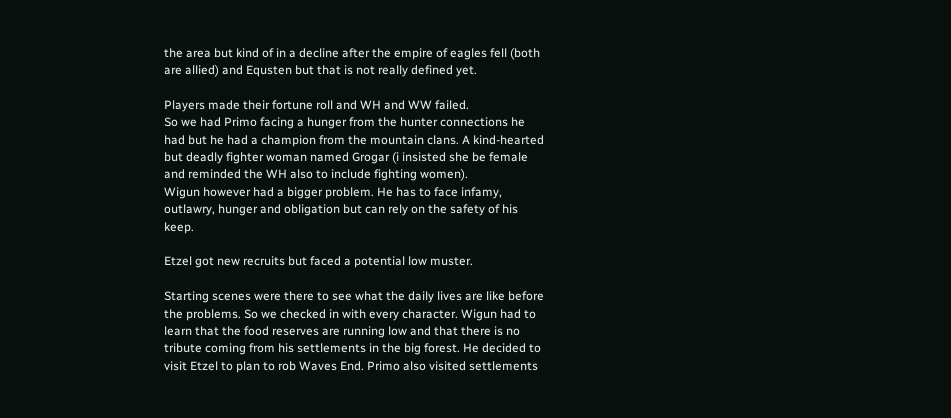the area but kind of in a decline after the empire of eagles fell (both are allied) and Equsten but that is not really defined yet.

Players made their fortune roll and WH and WW failed.
So we had Primo facing a hunger from the hunter connections he had but he had a champion from the mountain clans. A kind-hearted but deadly fighter woman named Grogar (i insisted she be female and reminded the WH also to include fighting women).
Wigun however had a bigger problem. He has to face infamy, outlawry, hunger and obligation but can rely on the safety of his keep.

Etzel got new recruits but faced a potential low muster.

Starting scenes were there to see what the daily lives are like before the problems. So we checked in with every character. Wigun had to learn that the food reserves are running low and that there is no tribute coming from his settlements in the big forest. He decided to visit Etzel to plan to rob Waves End. Primo also visited settlements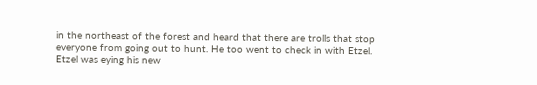in the northeast of the forest and heard that there are trolls that stop everyone from going out to hunt. He too went to check in with Etzel.
Etzel was eying his new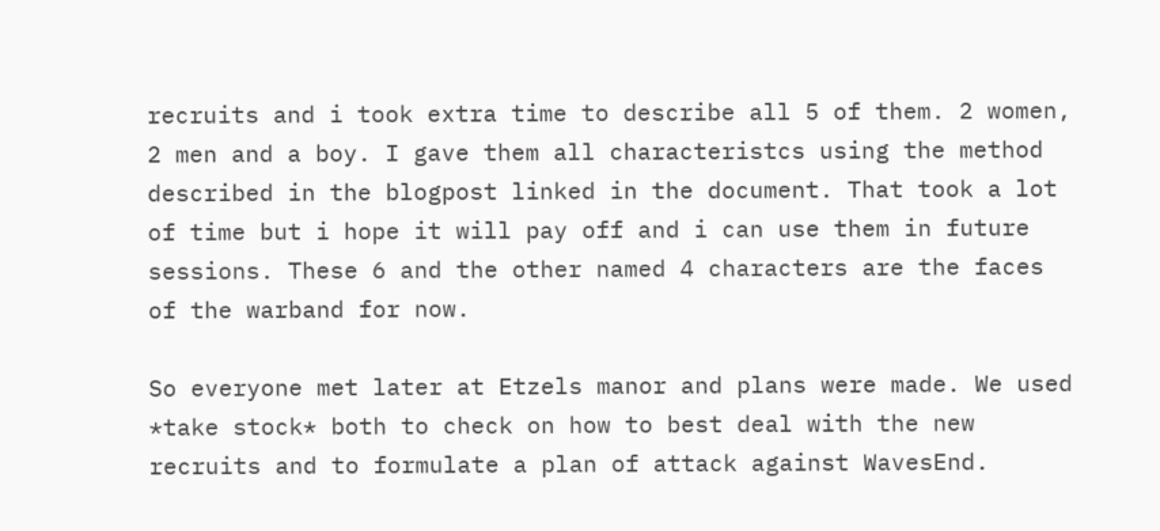recruits and i took extra time to describe all 5 of them. 2 women, 2 men and a boy. I gave them all characteristcs using the method described in the blogpost linked in the document. That took a lot of time but i hope it will pay off and i can use them in future sessions. These 6 and the other named 4 characters are the faces of the warband for now.

So everyone met later at Etzels manor and plans were made. We used *take stock* both to check on how to best deal with the new recruits and to formulate a plan of attack against WavesEnd.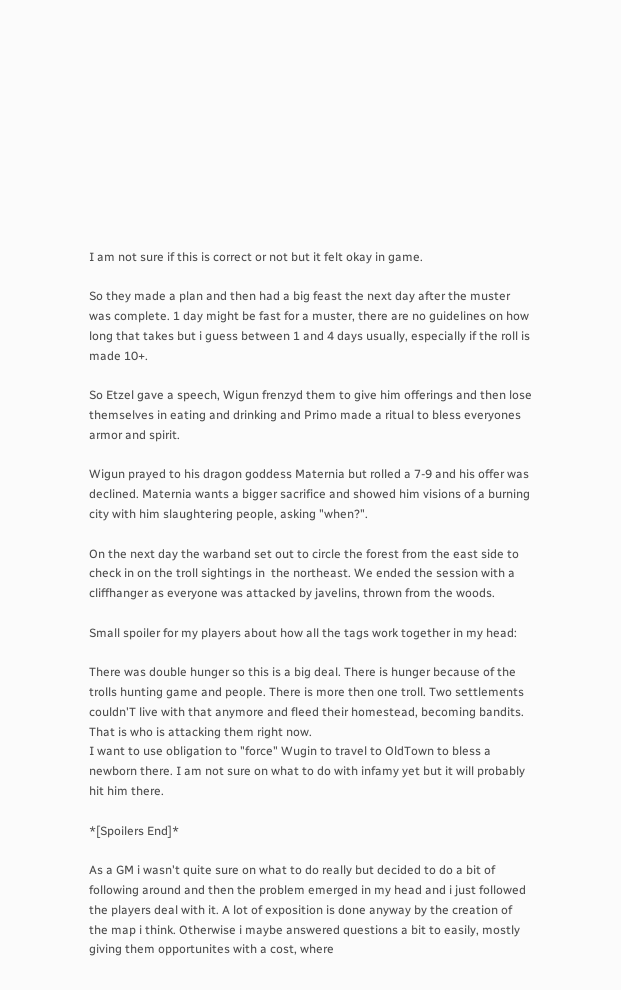I am not sure if this is correct or not but it felt okay in game.

So they made a plan and then had a big feast the next day after the muster was complete. 1 day might be fast for a muster, there are no guidelines on how long that takes but i guess between 1 and 4 days usually, especially if the roll is made 10+.

So Etzel gave a speech, Wigun frenzyd them to give him offerings and then lose themselves in eating and drinking and Primo made a ritual to bless everyones armor and spirit.

Wigun prayed to his dragon goddess Maternia but rolled a 7-9 and his offer was declined. Maternia wants a bigger sacrifice and showed him visions of a burning city with him slaughtering people, asking "when?".

On the next day the warband set out to circle the forest from the east side to check in on the troll sightings in  the northeast. We ended the session with a cliffhanger as everyone was attacked by javelins, thrown from the woods.

Small spoiler for my players about how all the tags work together in my head:

There was double hunger so this is a big deal. There is hunger because of the trolls hunting game and people. There is more then one troll. Two settlements couldn'T live with that anymore and fleed their homestead, becoming bandits. That is who is attacking them right now.
I want to use obligation to "force" Wugin to travel to OldTown to bless a newborn there. I am not sure on what to do with infamy yet but it will probably hit him there.

*[Spoilers End]*

As a GM i wasn't quite sure on what to do really but decided to do a bit of following around and then the problem emerged in my head and i just followed the players deal with it. A lot of exposition is done anyway by the creation of the map i think. Otherwise i maybe answered questions a bit to easily, mostly giving them opportunites with a cost, where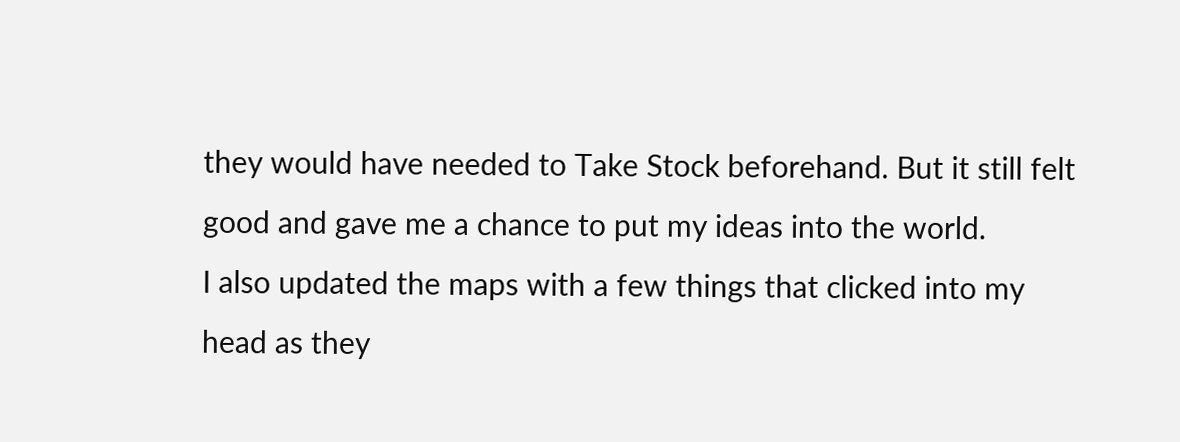they would have needed to Take Stock beforehand. But it still felt good and gave me a chance to put my ideas into the world.
I also updated the maps with a few things that clicked into my head as they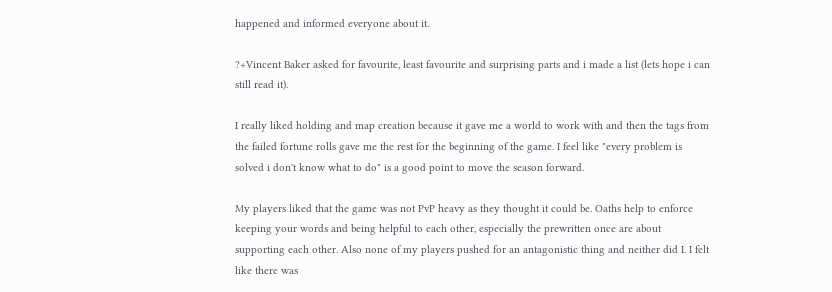happened and informed everyone about it.

?+Vincent Baker asked for favourite, least favourite and surprising parts and i made a list (lets hope i can still read it).

I really liked holding and map creation because it gave me a world to work with and then the tags from the failed fortune rolls gave me the rest for the beginning of the game. I feel like "every problem is solved i don't know what to do" is a good point to move the season forward.

My players liked that the game was not PvP heavy as they thought it could be. Oaths help to enforce keeping your words and being helpful to each other, especially the prewritten once are about supporting each other. Also none of my players pushed for an antagonistic thing and neither did I. I felt like there was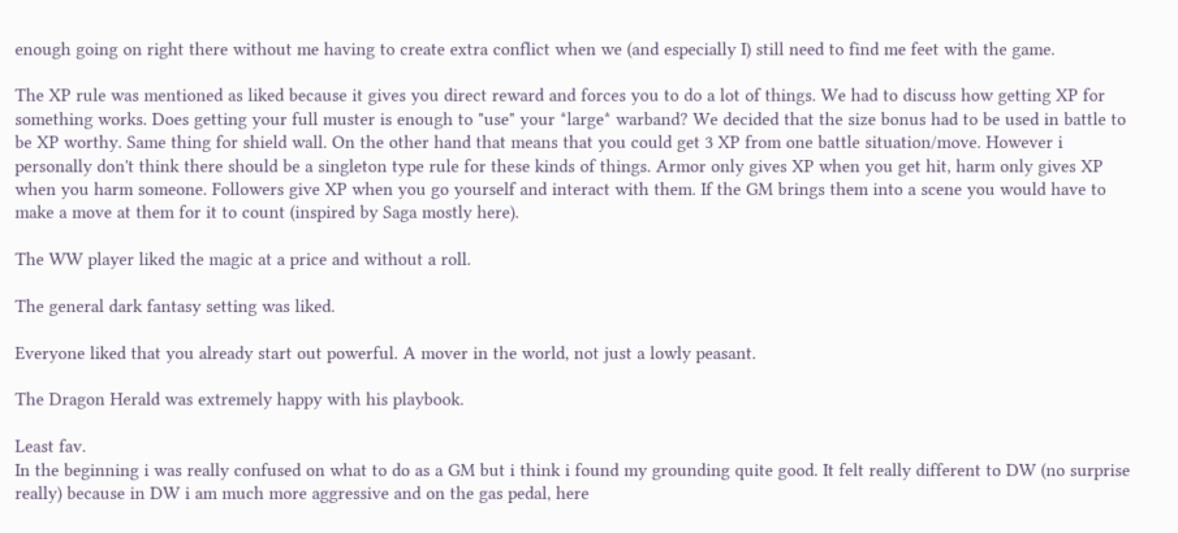enough going on right there without me having to create extra conflict when we (and especially I) still need to find me feet with the game.

The XP rule was mentioned as liked because it gives you direct reward and forces you to do a lot of things. We had to discuss how getting XP for something works. Does getting your full muster is enough to "use" your *large* warband? We decided that the size bonus had to be used in battle to be XP worthy. Same thing for shield wall. On the other hand that means that you could get 3 XP from one battle situation/move. However i personally don't think there should be a singleton type rule for these kinds of things. Armor only gives XP when you get hit, harm only gives XP when you harm someone. Followers give XP when you go yourself and interact with them. If the GM brings them into a scene you would have to make a move at them for it to count (inspired by Saga mostly here).

The WW player liked the magic at a price and without a roll.

The general dark fantasy setting was liked.

Everyone liked that you already start out powerful. A mover in the world, not just a lowly peasant.

The Dragon Herald was extremely happy with his playbook.

Least fav.
In the beginning i was really confused on what to do as a GM but i think i found my grounding quite good. It felt really different to DW (no surprise really) because in DW i am much more aggressive and on the gas pedal, here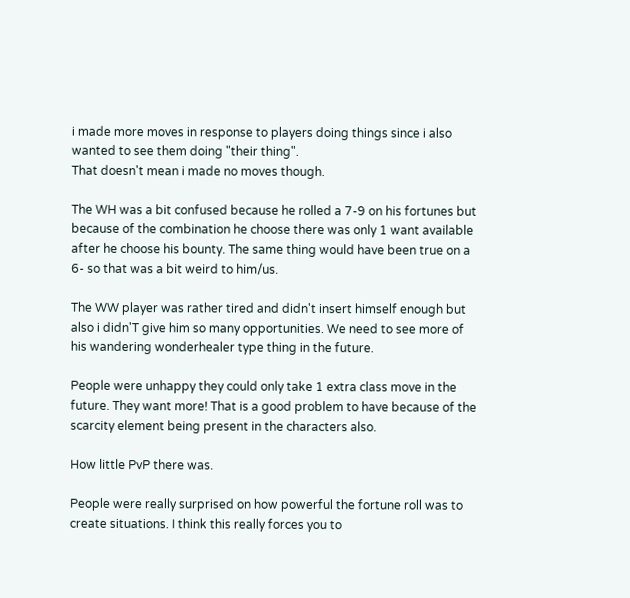i made more moves in response to players doing things since i also wanted to see them doing "their thing".
That doesn't mean i made no moves though.

The WH was a bit confused because he rolled a 7-9 on his fortunes but because of the combination he choose there was only 1 want available after he choose his bounty. The same thing would have been true on a 6- so that was a bit weird to him/us.

The WW player was rather tired and didn't insert himself enough but also i didn'T give him so many opportunities. We need to see more of his wandering wonderhealer type thing in the future.

People were unhappy they could only take 1 extra class move in the future. They want more! That is a good problem to have because of the scarcity element being present in the characters also.

How little PvP there was.

People were really surprised on how powerful the fortune roll was to create situations. I think this really forces you to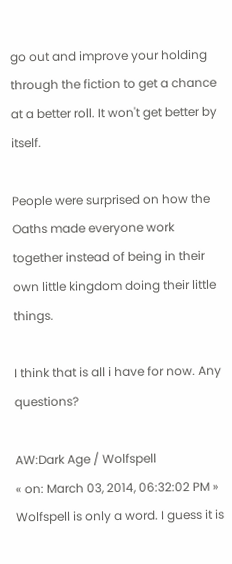go out and improve your holding through the fiction to get a chance at a better roll. It won't get better by itself.

People were surprised on how the Oaths made everyone work together instead of being in their own little kingdom doing their little things.

I think that is all i have for now. Any questions?

AW:Dark Age / Wolfspell
« on: March 03, 2014, 06:32:02 PM »
Wolfspell is only a word. I guess it is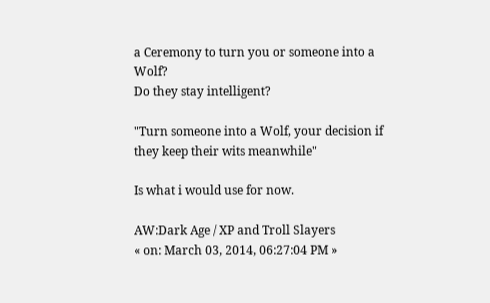a Ceremony to turn you or someone into a Wolf?
Do they stay intelligent?

"Turn someone into a Wolf, your decision if they keep their wits meanwhile"

Is what i would use for now.

AW:Dark Age / XP and Troll Slayers
« on: March 03, 2014, 06:27:04 PM »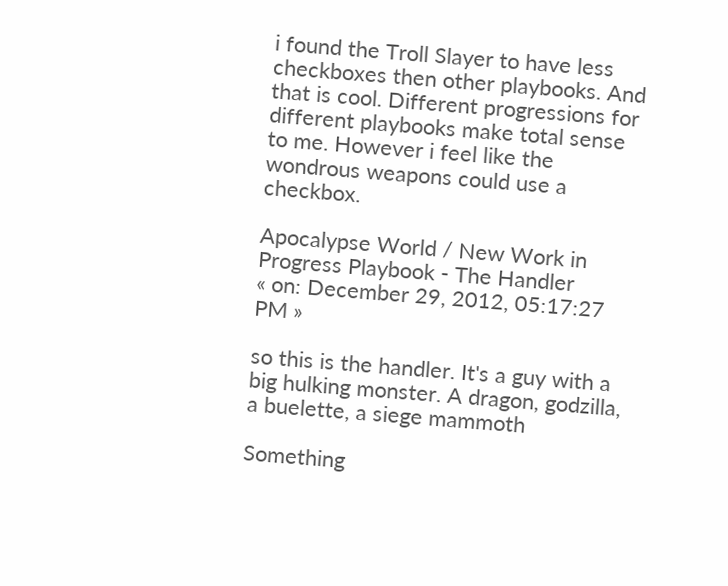i found the Troll Slayer to have less checkboxes then other playbooks. And that is cool. Different progressions for different playbooks make total sense to me. However i feel like the wondrous weapons could use a checkbox.

Apocalypse World / New Work in Progress Playbook - The Handler
« on: December 29, 2012, 05:17:27 PM »

so this is the handler. It's a guy with a big hulking monster. A dragon, godzilla, a buelette, a siege mammoth

Something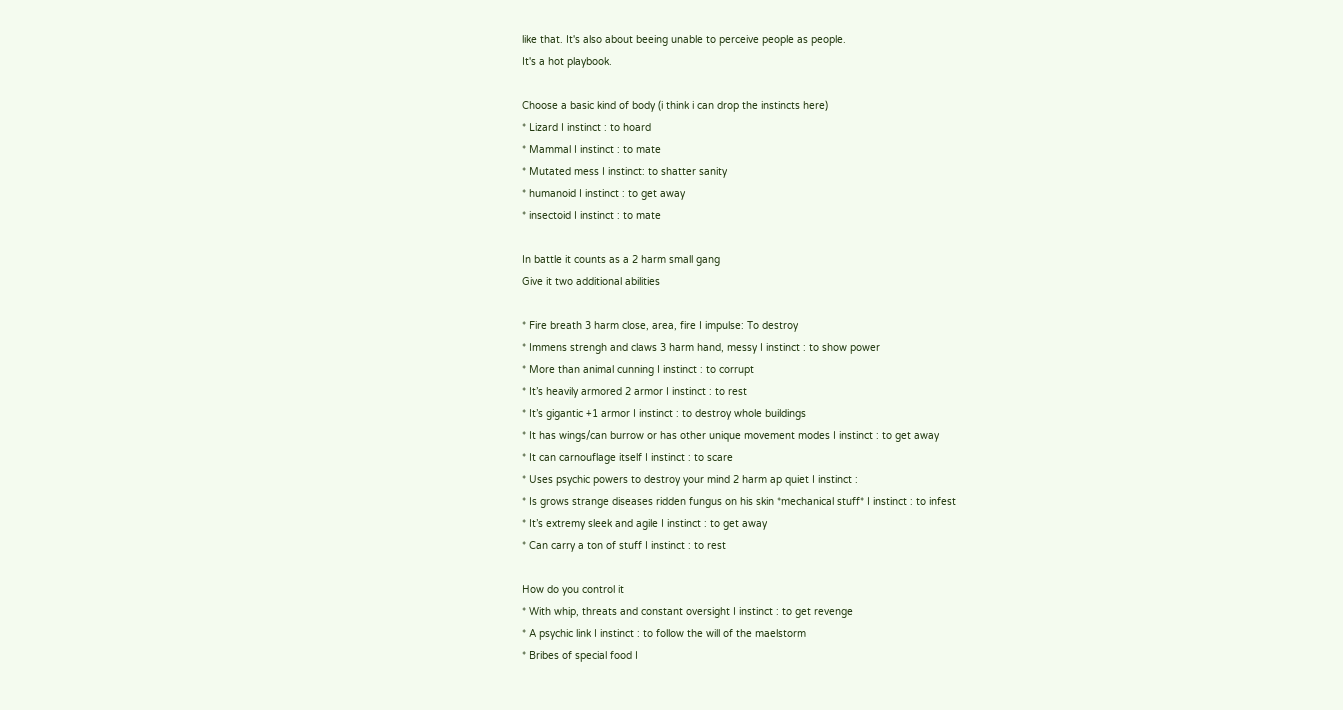like that. It's also about beeing unable to perceive people as people.
It's a hot playbook.

Choose a basic kind of body (i think i can drop the instincts here)
* Lizard I instinct : to hoard
* Mammal I instinct : to mate
* Mutated mess I instinct: to shatter sanity
* humanoid I instinct : to get away
* insectoid I instinct : to mate

In battle it counts as a 2 harm small gang
Give it two additional abilities

* Fire breath 3 harm close, area, fire I impulse: To destroy
* Immens strengh and claws 3 harm hand, messy I instinct : to show power
* More than animal cunning I instinct : to corrupt
* It’s heavily armored 2 armor I instinct : to rest
* It’s gigantic +1 armor I instinct : to destroy whole buildings
* It has wings/can burrow or has other unique movement modes I instinct : to get away
* It can carnouflage itself I instinct : to scare
* Uses psychic powers to destroy your mind 2 harm ap quiet I instinct :
* Is grows strange diseases ridden fungus on his skin *mechanical stuff* I instinct : to infest
* It’s extremy sleek and agile I instinct : to get away
* Can carry a ton of stuff I instinct : to rest

How do you control it
* With whip, threats and constant oversight I instinct : to get revenge
* A psychic link I instinct : to follow the will of the maelstorm
* Bribes of special food I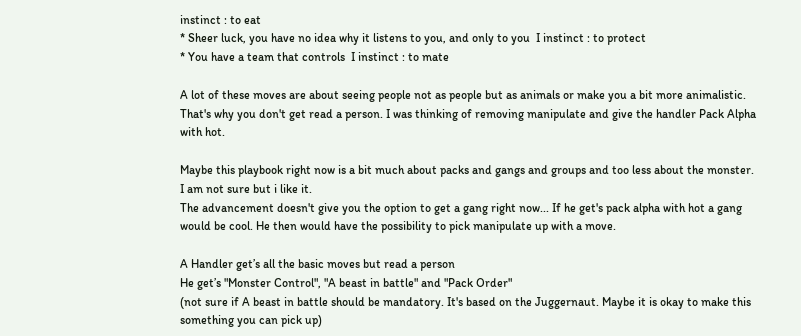instinct : to eat
* Sheer luck, you have no idea why it listens to you, and only to you  I instinct : to protect
* You have a team that controls  I instinct : to mate

A lot of these moves are about seeing people not as people but as animals or make you a bit more animalistic. That's why you don't get read a person. I was thinking of removing manipulate and give the handler Pack Alpha with hot.

Maybe this playbook right now is a bit much about packs and gangs and groups and too less about the monster. I am not sure but i like it.
The advancement doesn't give you the option to get a gang right now... If he get's pack alpha with hot a gang would be cool. He then would have the possibility to pick manipulate up with a move.

A Handler get’s all the basic moves but read a person
He get’s "Monster Control", "A beast in battle" and "Pack Order"
(not sure if A beast in battle should be mandatory. It's based on the Juggernaut. Maybe it is okay to make this something you can pick up)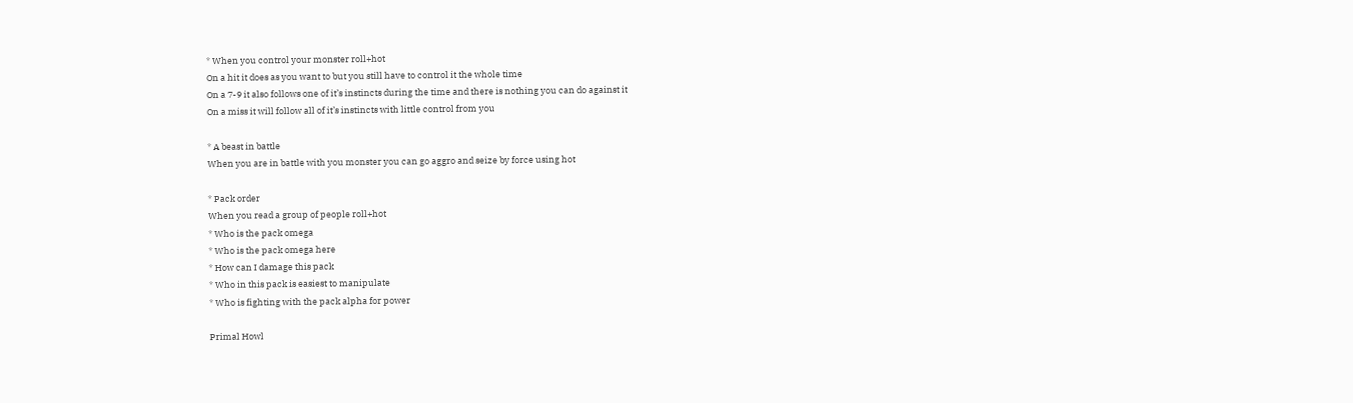* When you control your monster roll+hot
On a hit it does as you want to but you still have to control it the whole time
On a 7-9 it also follows one of it’s instincts during the time and there is nothing you can do against it
On a miss it will follow all of it’s instincts with little control from you

* A beast in battle
When you are in battle with you monster you can go aggro and seize by force using hot

* Pack order
When you read a group of people roll+hot
* Who is the pack omega
* Who is the pack omega here
* How can I damage this pack
* Who in this pack is easiest to manipulate
* Who is fighting with the pack alpha for power

Primal Howl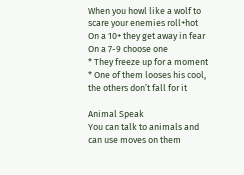When you howl like a wolf to scare your enemies roll+hot
On a 10+ they get away in fear
On a 7-9 choose one
* They freeze up for a moment
* One of them looses his cool, the others don’t fall for it

Animal Speak
You can talk to animals and can use moves on them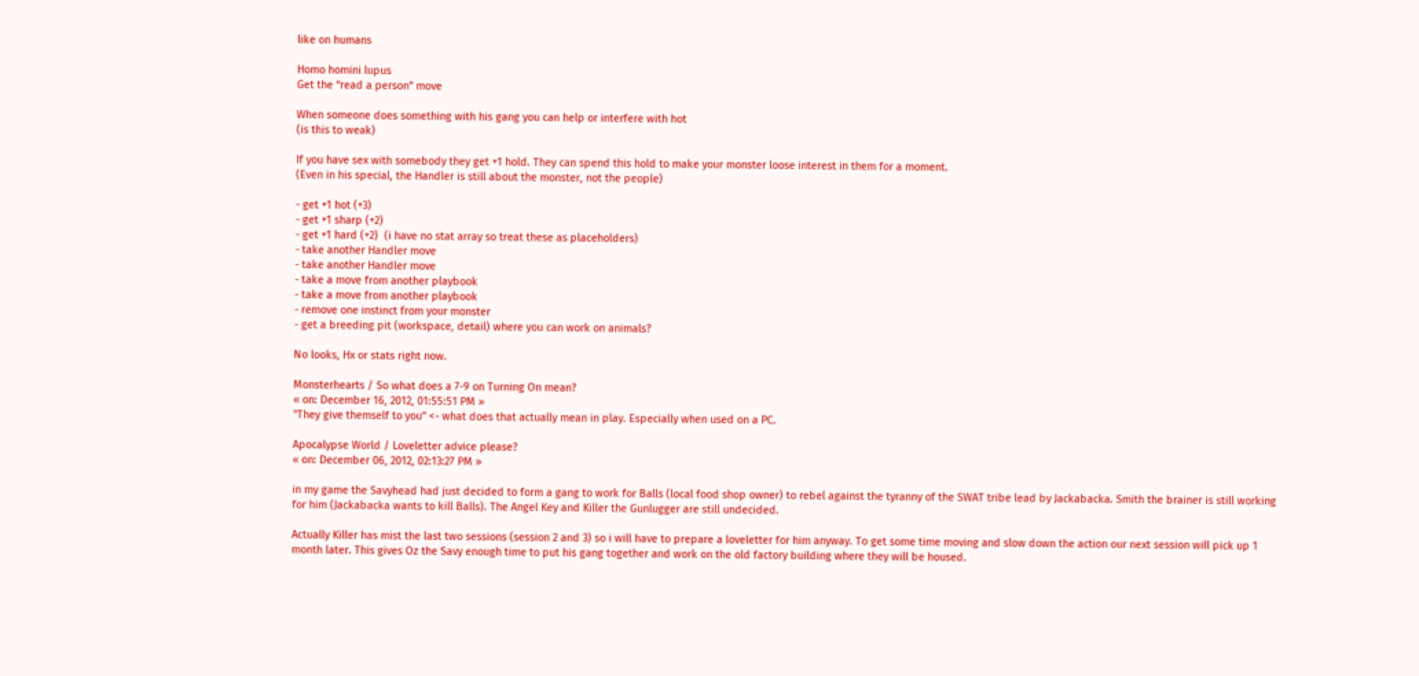like on humans

Homo homini lupus
Get the “read a person” move

When someone does something with his gang you can help or interfere with hot
(is this to weak)

If you have sex with somebody they get +1 hold. They can spend this hold to make your monster loose interest in them for a moment.
(Even in his special, the Handler is still about the monster, not the people)

- get +1 hot (+3)
- get +1 sharp (+2)
- get +1 hard (+2)  (i have no stat array so treat these as placeholders)
- take another Handler move
- take another Handler move
- take a move from another playbook
- take a move from another playbook
- remove one instinct from your monster
- get a breeding pit (workspace, detail) where you can work on animals?

No looks, Hx or stats right now.

Monsterhearts / So what does a 7-9 on Turning On mean?
« on: December 16, 2012, 01:55:51 PM »
"They give themself to you" <- what does that actually mean in play. Especially when used on a PC.

Apocalypse World / Loveletter advice please?
« on: December 06, 2012, 02:13:27 PM »

in my game the Savyhead had just decided to form a gang to work for Balls (local food shop owner) to rebel against the tyranny of the SWAT tribe lead by Jackabacka. Smith the brainer is still working for him (Jackabacka wants to kill Balls). The Angel Key and Killer the Gunlugger are still undecided.

Actually Killer has mist the last two sessions (session 2 and 3) so i will have to prepare a loveletter for him anyway. To get some time moving and slow down the action our next session will pick up 1 month later. This gives Oz the Savy enough time to put his gang together and work on the old factory building where they will be housed.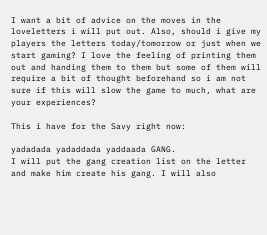I want a bit of advice on the moves in the loveletters i will put out. Also, should i give my players the letters today/tomorrow or just when we start gaming? I love the feeling of printing them out and handing them to them but some of them will require a bit of thought beforehand so i am not sure if this will slow the game to much, what are your experiences?

This i have for the Savy right now:

yadadada yadaddada yaddaada GANG.
I will put the gang creation list on the letter and make him create his gang. I will also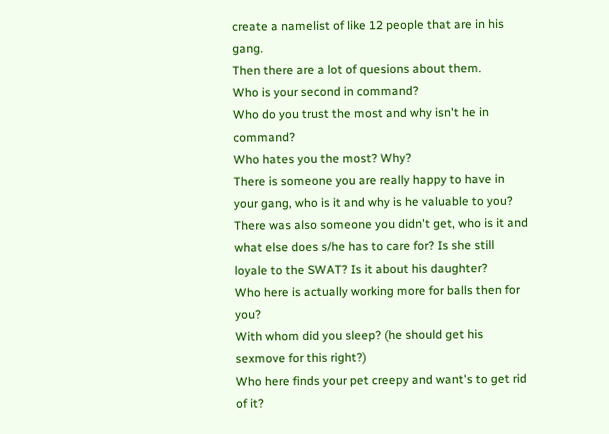create a namelist of like 12 people that are in his gang.
Then there are a lot of quesions about them.
Who is your second in command?
Who do you trust the most and why isn't he in command?
Who hates you the most? Why?
There is someone you are really happy to have in your gang, who is it and why is he valuable to you?
There was also someone you didn't get, who is it and what else does s/he has to care for? Is she still loyale to the SWAT? Is it about his daughter?
Who here is actually working more for balls then for you?
With whom did you sleep? (he should get his sexmove for this right?)
Who here finds your pet creepy and want's to get rid of it?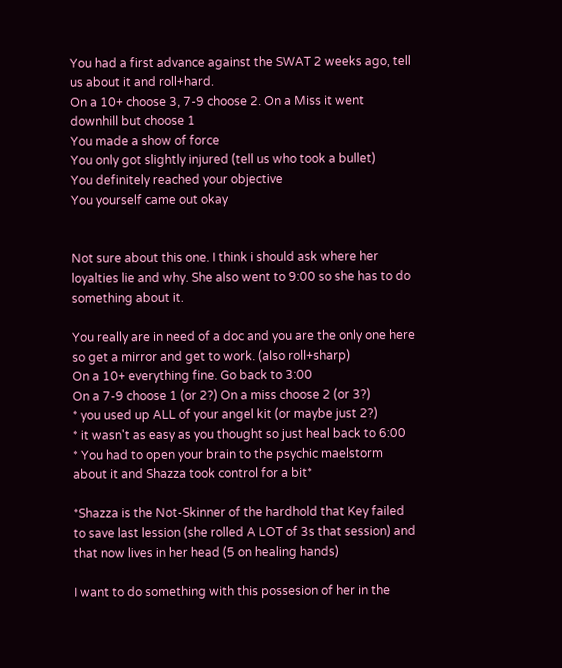You had a first advance against the SWAT 2 weeks ago, tell us about it and roll+hard.
On a 10+ choose 3, 7-9 choose 2. On a Miss it went downhill but choose 1
You made a show of force
You only got slightly injured (tell us who took a bullet)
You definitely reached your objective
You yourself came out okay


Not sure about this one. I think i should ask where her loyalties lie and why. She also went to 9:00 so she has to do something about it.

You really are in need of a doc and you are the only one here so get a mirror and get to work. (also roll+sharp)
On a 10+ everything fine. Go back to 3:00
On a 7-9 choose 1 (or 2?) On a miss choose 2 (or 3?)
* you used up ALL of your angel kit (or maybe just 2?)
* it wasn't as easy as you thought so just heal back to 6:00
* You had to open your brain to the psychic maelstorm about it and Shazza took control for a bit*

*Shazza is the Not-Skinner of the hardhold that Key failed to save last lession (she rolled A LOT of 3s that session) and that now lives in her head (5 on healing hands)

I want to do something with this possesion of her in the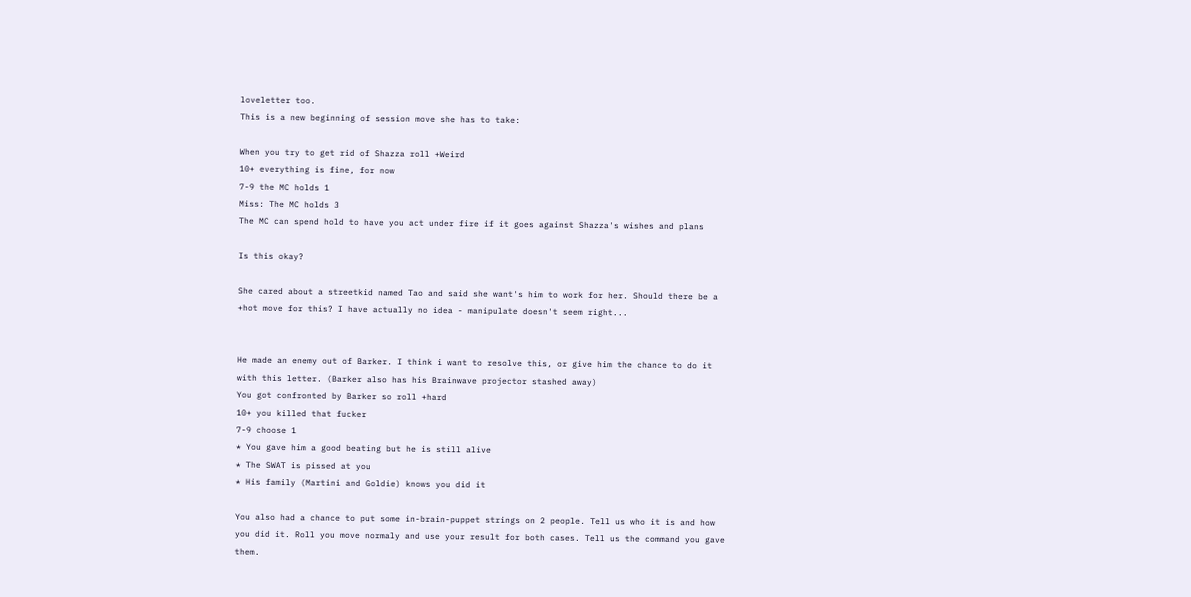loveletter too.
This is a new beginning of session move she has to take:

When you try to get rid of Shazza roll +Weird
10+ everything is fine, for now
7-9 the MC holds 1
Miss: The MC holds 3
The MC can spend hold to have you act under fire if it goes against Shazza's wishes and plans

Is this okay?

She cared about a streetkid named Tao and said she want's him to work for her. Should there be a +hot move for this? I have actually no idea - manipulate doesn't seem right...


He made an enemy out of Barker. I think i want to resolve this, or give him the chance to do it with this letter. (Barker also has his Brainwave projector stashed away)
You got confronted by Barker so roll +hard
10+ you killed that fucker
7-9 choose 1
* You gave him a good beating but he is still alive
* The SWAT is pissed at you
* His family (Martini and Goldie) knows you did it

You also had a chance to put some in-brain-puppet strings on 2 people. Tell us who it is and how you did it. Roll you move normaly and use your result for both cases. Tell us the command you gave them.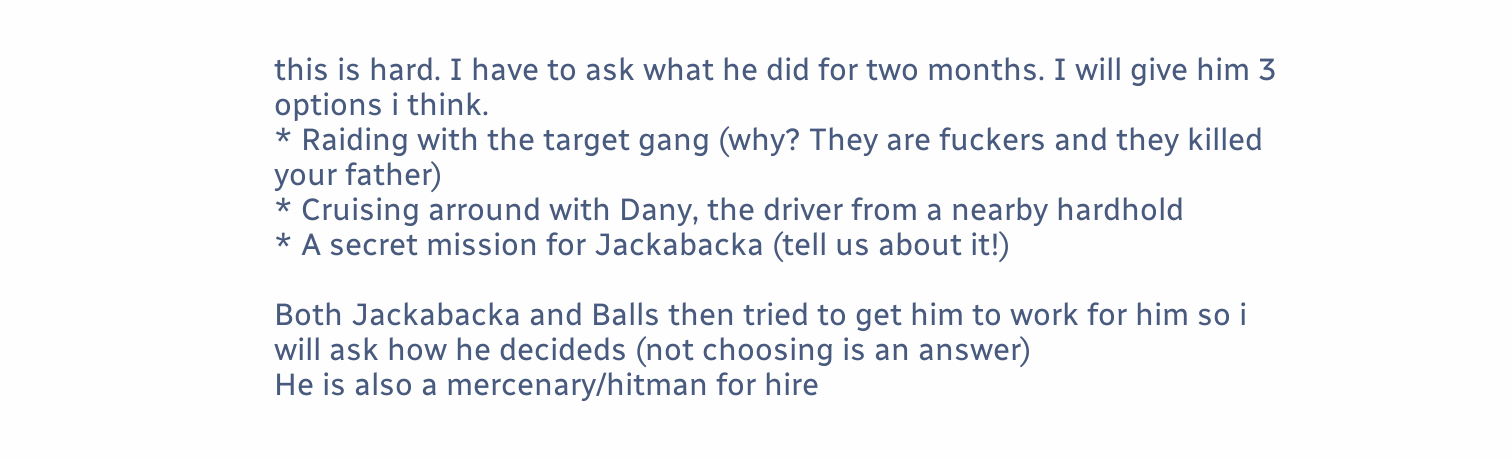this is hard. I have to ask what he did for two months. I will give him 3 options i think.
* Raiding with the target gang (why? They are fuckers and they killed your father)
* Cruising arround with Dany, the driver from a nearby hardhold
* A secret mission for Jackabacka (tell us about it!)

Both Jackabacka and Balls then tried to get him to work for him so i will ask how he decideds (not choosing is an answer)
He is also a mercenary/hitman for hire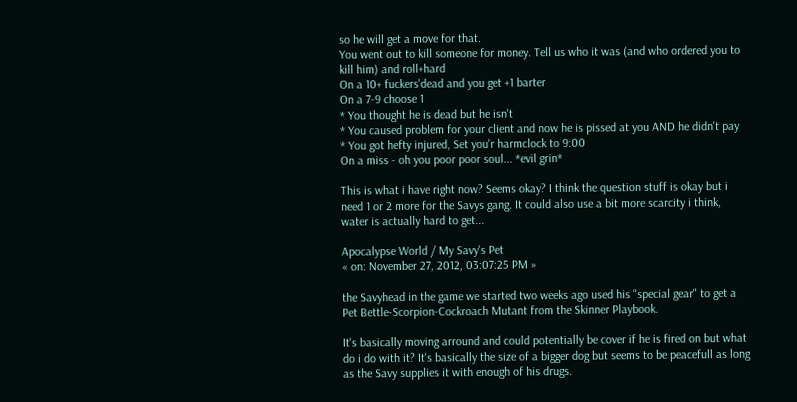so he will get a move for that.
You went out to kill someone for money. Tell us who it was (and who ordered you to kill him) and roll+hard
On a 10+ fuckers'dead and you get +1 barter
On a 7-9 choose 1
* You thought he is dead but he isn't
* You caused problem for your client and now he is pissed at you AND he didn't pay
* You got hefty injured, Set you'r harmclock to 9:00
On a miss - oh you poor poor soul... *evil grin*

This is what i have right now? Seems okay? I think the question stuff is okay but i need 1 or 2 more for the Savys gang. It could also use a bit more scarcity i think, water is actually hard to get...

Apocalypse World / My Savy's Pet
« on: November 27, 2012, 03:07:25 PM »

the Savyhead in the game we started two weeks ago used his "special gear" to get a Pet Bettle-Scorpion-Cockroach Mutant from the Skinner Playbook.

It's basically moving arround and could potentially be cover if he is fired on but what do i do with it? It's basically the size of a bigger dog but seems to be peacefull as long as the Savy supplies it with enough of his drugs.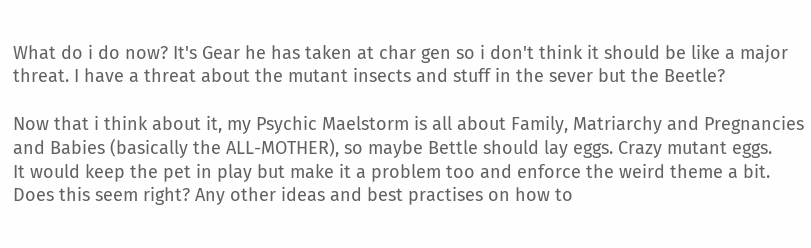What do i do now? It's Gear he has taken at char gen so i don't think it should be like a major threat. I have a threat about the mutant insects and stuff in the sever but the Beetle?

Now that i think about it, my Psychic Maelstorm is all about Family, Matriarchy and Pregnancies and Babies (basically the ALL-MOTHER), so maybe Bettle should lay eggs. Crazy mutant eggs.
It would keep the pet in play but make it a problem too and enforce the weird theme a bit.
Does this seem right? Any other ideas and best practises on how to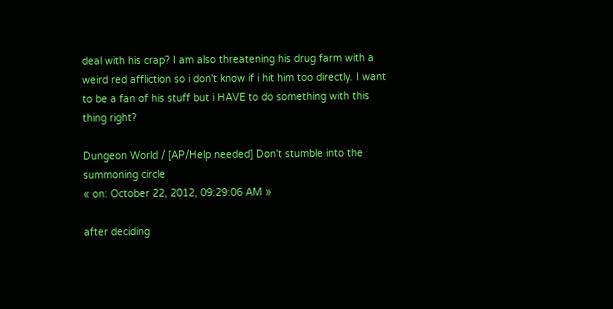deal with his crap? I am also threatening his drug farm with a weird red affliction so i don't know if i hit him too directly. I want to be a fan of his stuff but i HAVE to do something with this thing right?

Dungeon World / [AP/Help needed] Don't stumble into the summoning circle
« on: October 22, 2012, 09:29:06 AM »

after deciding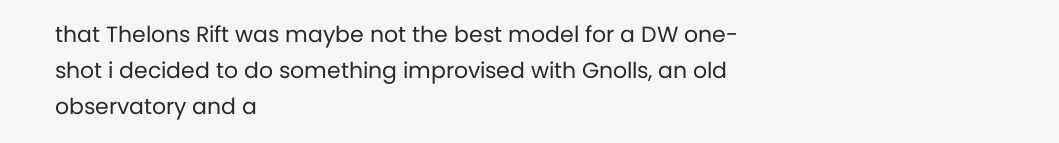that Thelons Rift was maybe not the best model for a DW one-shot i decided to do something improvised with Gnolls, an old observatory and a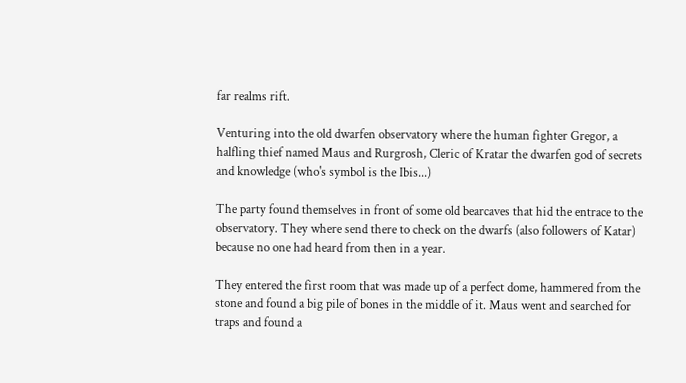far realms rift.

Venturing into the old dwarfen observatory where the human fighter Gregor, a halfling thief named Maus and Rurgrosh, Cleric of Kratar the dwarfen god of secrets and knowledge (who's symbol is the Ibis...)

The party found themselves in front of some old bearcaves that hid the entrace to the observatory. They where send there to check on the dwarfs (also followers of Katar) because no one had heard from then in a year.

They entered the first room that was made up of a perfect dome, hammered from the stone and found a big pile of bones in the middle of it. Maus went and searched for traps and found a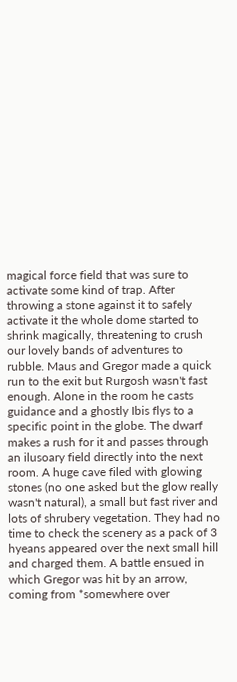magical force field that was sure to activate some kind of trap. After throwing a stone against it to safely activate it the whole dome started to shrink magically, threatening to crush our lovely bands of adventures to rubble. Maus and Gregor made a quick run to the exit but Rurgosh wasn't fast enough. Alone in the room he casts guidance and a ghostly Ibis flys to a specific point in the globe. The dwarf makes a rush for it and passes through an ilusoary field directly into the next room. A huge cave filed with glowing stones (no one asked but the glow really wasn't natural), a small but fast river and lots of shrubery vegetation. They had no time to check the scenery as a pack of 3 hyeans appeared over the next small hill and charged them. A battle ensued in which Gregor was hit by an arrow, coming from *somewhere over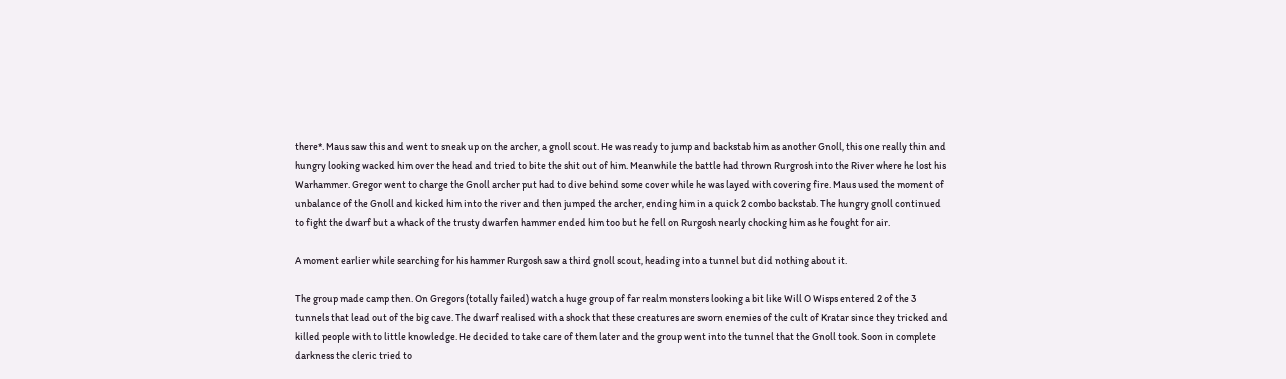there*. Maus saw this and went to sneak up on the archer, a gnoll scout. He was ready to jump and backstab him as another Gnoll, this one really thin and hungry looking wacked him over the head and tried to bite the shit out of him. Meanwhile the battle had thrown Rurgrosh into the River where he lost his Warhammer. Gregor went to charge the Gnoll archer put had to dive behind some cover while he was layed with covering fire. Maus used the moment of unbalance of the Gnoll and kicked him into the river and then jumped the archer, ending him in a quick 2 combo backstab. The hungry gnoll continued to fight the dwarf but a whack of the trusty dwarfen hammer ended him too but he fell on Rurgosh nearly chocking him as he fought for air.

A moment earlier while searching for his hammer Rurgosh saw a third gnoll scout, heading into a tunnel but did nothing about it.

The group made camp then. On Gregors (totally failed) watch a huge group of far realm monsters looking a bit like Will O Wisps entered 2 of the 3 tunnels that lead out of the big cave. The dwarf realised with a shock that these creatures are sworn enemies of the cult of Kratar since they tricked and killed people with to little knowledge. He decided to take care of them later and the group went into the tunnel that the Gnoll took. Soon in complete darkness the cleric tried to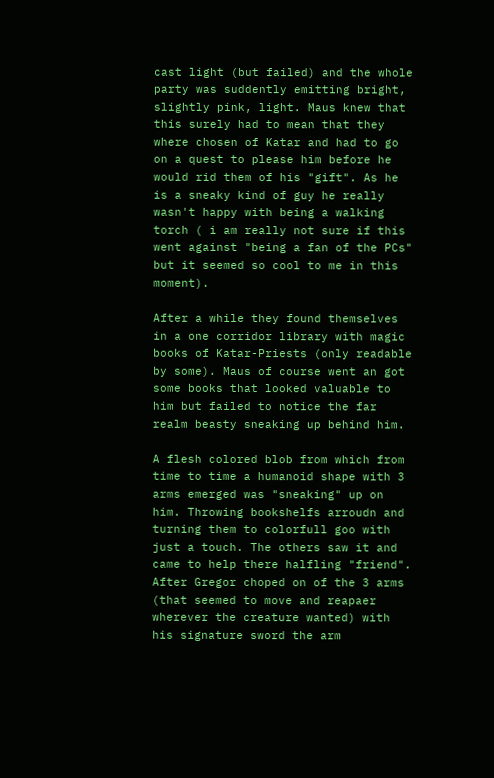cast light (but failed) and the whole party was suddently emitting bright, slightly pink, light. Maus knew that this surely had to mean that they where chosen of Katar and had to go on a quest to please him before he would rid them of his "gift". As he is a sneaky kind of guy he really wasn't happy with being a walking torch ( i am really not sure if this went against "being a fan of the PCs" but it seemed so cool to me in this moment).

After a while they found themselves in a one corridor library with magic books of Katar-Priests (only readable by some). Maus of course went an got some books that looked valuable to him but failed to notice the far realm beasty sneaking up behind him.

A flesh colored blob from which from time to time a humanoid shape with 3 arms emerged was "sneaking" up on him. Throwing bookshelfs arroudn and turning them to colorfull goo with just a touch. The others saw it and came to help there halfling "friend". After Gregor choped on of the 3 arms (that seemed to move and reapaer wherever the creature wanted) with his signature sword the arm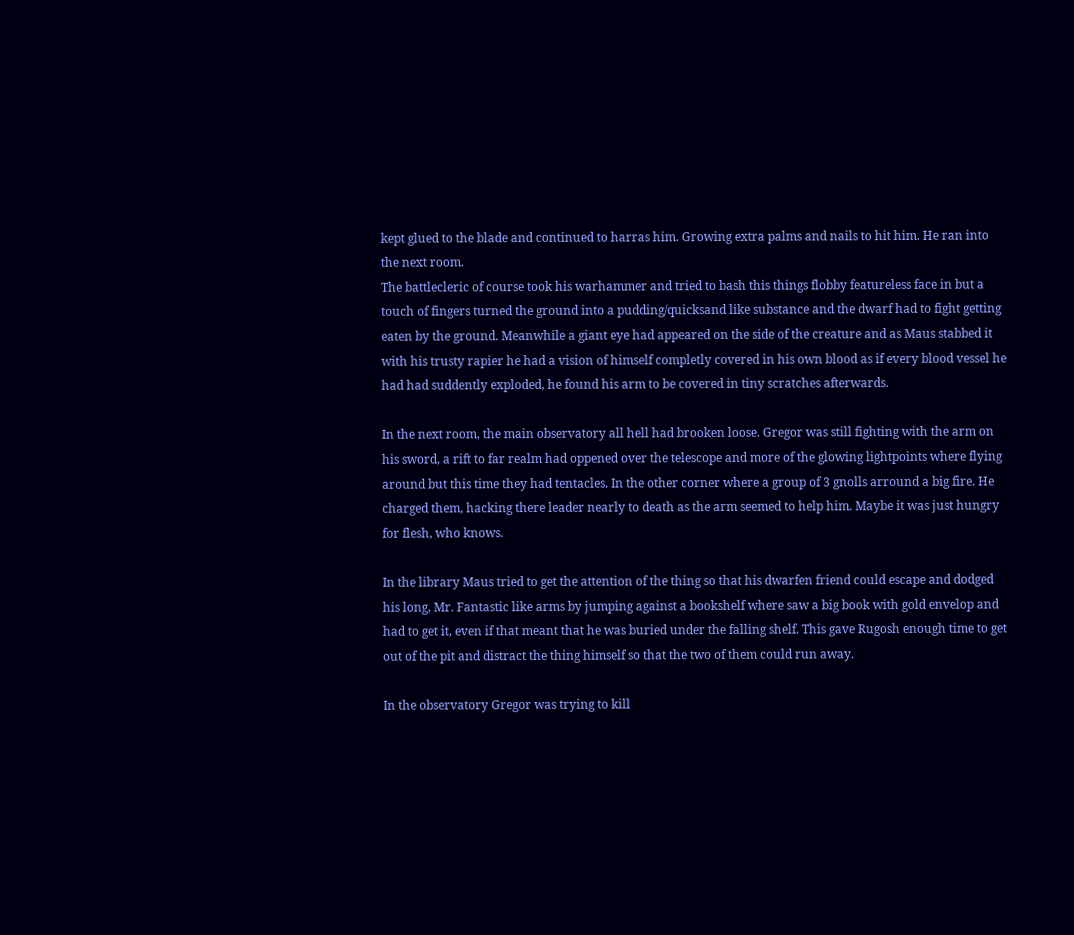kept glued to the blade and continued to harras him. Growing extra palms and nails to hit him. He ran into the next room.
The battlecleric of course took his warhammer and tried to bash this things flobby featureless face in but a touch of fingers turned the ground into a pudding/quicksand like substance and the dwarf had to fight getting eaten by the ground. Meanwhile a giant eye had appeared on the side of the creature and as Maus stabbed it with his trusty rapier he had a vision of himself completly covered in his own blood as if every blood vessel he had had suddently exploded, he found his arm to be covered in tiny scratches afterwards.

In the next room, the main observatory all hell had brooken loose. Gregor was still fighting with the arm on his sword, a rift to far realm had oppened over the telescope and more of the glowing lightpoints where flying around but this time they had tentacles. In the other corner where a group of 3 gnolls arround a big fire. He charged them, hacking there leader nearly to death as the arm seemed to help him. Maybe it was just hungry for flesh, who knows.

In the library Maus tried to get the attention of the thing so that his dwarfen friend could escape and dodged his long, Mr. Fantastic like arms by jumping against a bookshelf where saw a big book with gold envelop and had to get it, even if that meant that he was buried under the falling shelf. This gave Rugosh enough time to get out of the pit and distract the thing himself so that the two of them could run away.

In the observatory Gregor was trying to kill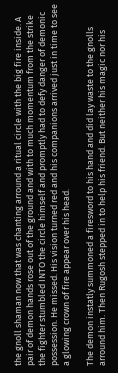the gnoll shaman now that was chanting arround a ritual circle with the big fire inside. A pair of demon hands rose out of the ground and with to much momentum from the strike the fighter stumbled INTO the circle himself and promptly had to defy danger of demonic possession. He missed. His vision turned red and his companions arrived just in time to see a glowing crown of fire appear over his head.

The demon instatly summoned a firesword to his hand and did lay waste to the gnolls arround him. Then Rugosh stepped in to help his friend. But neither his magic nor his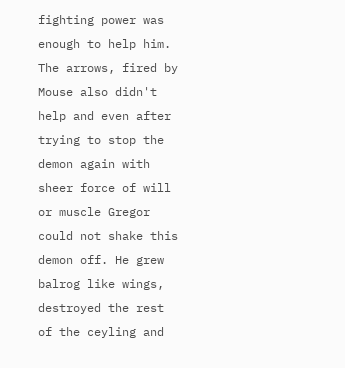fighting power was enough to help him. The arrows, fired by Mouse also didn't help and even after trying to stop the demon again with sheer force of will or muscle Gregor could not shake this demon off. He grew balrog like wings, destroyed the rest of the ceyling and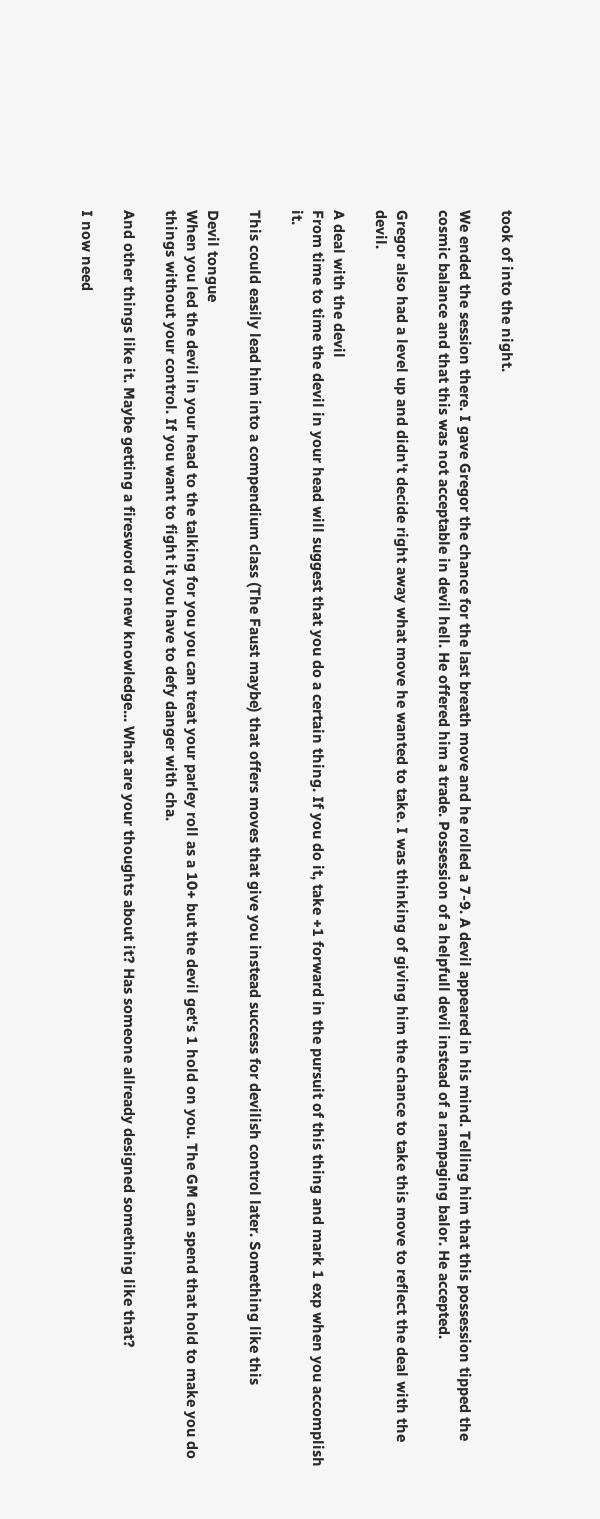took of into the night.

We ended the session there. I gave Gregor the chance for the last breath move and he rolled a 7-9. A devil appeared in his mind. Telling him that this possession tipped the cosmic balance and that this was not acceptable in devil hell. He offered him a trade. Possession of a helpfull devil instead of a rampaging balor. He accepted.

Gregor also had a level up and didn't decide right away what move he wanted to take. I was thinking of giving him the chance to take this move to reflect the deal with the devil.

A deal with the devil
From time to time the devil in your head will suggest that you do a certain thing. If you do it, take +1 forward in the pursuit of this thing and mark 1 exp when you accomplish it.

This could easily lead him into a compendium class (The Faust maybe) that offers moves that give you instead success for devilish control later. Something like this

Devil tongue
When you led the devil in your head to the talking for you you can treat your parley roll as a 10+ but the devil get's 1 hold on you. The GM can spend that hold to make you do things without your control. If you want to fight it you have to defy danger with cha.

And other things like it. Maybe getting a firesword or new knowledge... What are your thoughts about it? Has someone allready designed something like that?

I now need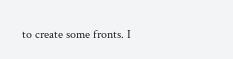to create some fronts. I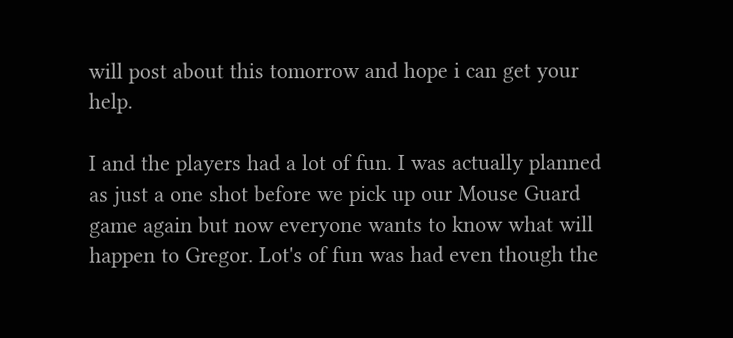will post about this tomorrow and hope i can get your help.

I and the players had a lot of fun. I was actually planned as just a one shot before we pick up our Mouse Guard game again but now everyone wants to know what will happen to Gregor. Lot's of fun was had even though the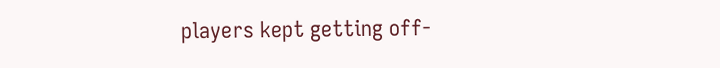players kept getting off-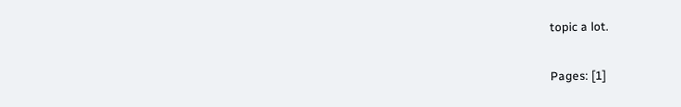topic a lot.

Pages: [1]